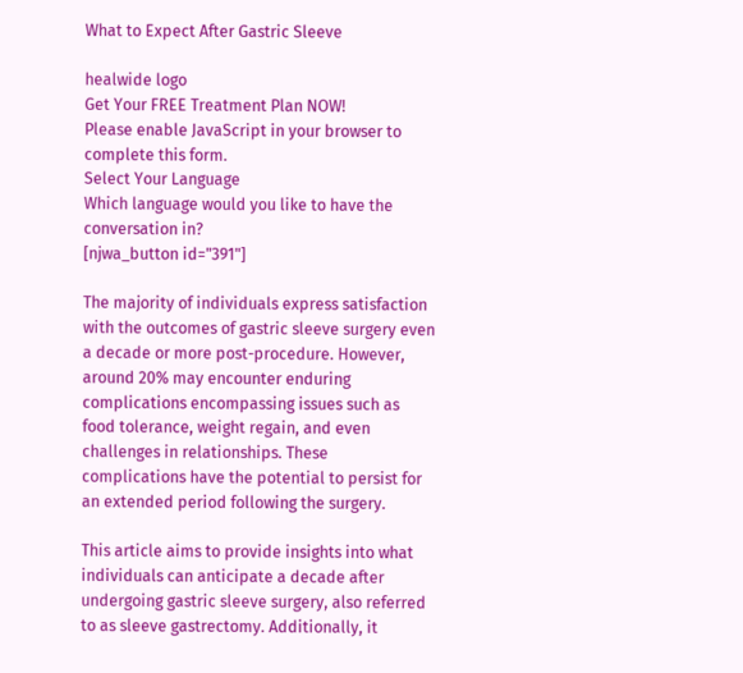What to Expect After Gastric Sleeve

healwide logo
Get Your FREE Treatment Plan NOW!
Please enable JavaScript in your browser to complete this form.
Select Your Language
Which language would you like to have the conversation in?
[njwa_button id="391"]

The majority of individuals express satisfaction with the outcomes of gastric sleeve surgery even a decade or more post-procedure. However, around 20% may encounter enduring complications encompassing issues such as food tolerance, weight regain, and even challenges in relationships. These complications have the potential to persist for an extended period following the surgery.

This article aims to provide insights into what individuals can anticipate a decade after undergoing gastric sleeve surgery, also referred to as sleeve gastrectomy. Additionally, it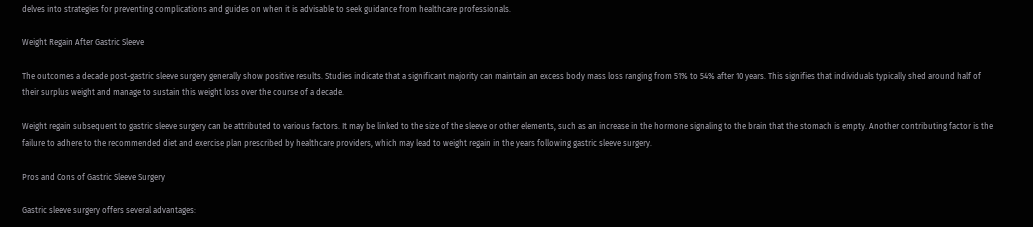delves into strategies for preventing complications and guides on when it is advisable to seek guidance from healthcare professionals.

Weight Regain After Gastric Sleeve

The outcomes a decade post-gastric sleeve surgery generally show positive results. Studies indicate that a significant majority can maintain an excess body mass loss ranging from 51% to 54% after 10 years. This signifies that individuals typically shed around half of their surplus weight and manage to sustain this weight loss over the course of a decade.

Weight regain subsequent to gastric sleeve surgery can be attributed to various factors. It may be linked to the size of the sleeve or other elements, such as an increase in the hormone signaling to the brain that the stomach is empty. Another contributing factor is the failure to adhere to the recommended diet and exercise plan prescribed by healthcare providers, which may lead to weight regain in the years following gastric sleeve surgery.

Pros and Cons of Gastric Sleeve Surgery

Gastric sleeve surgery offers several advantages: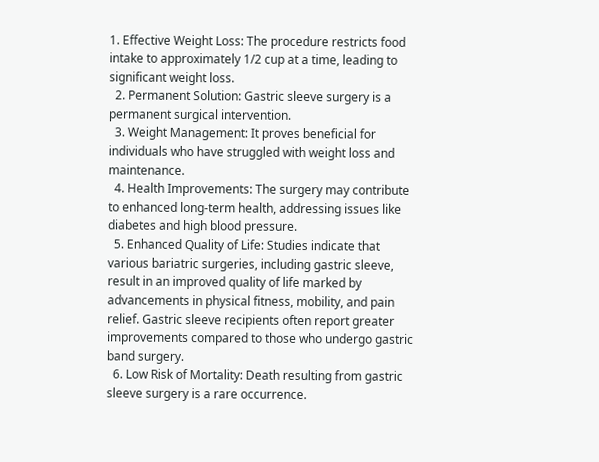1. Effective Weight Loss: The procedure restricts food intake to approximately 1/2 cup at a time, leading to significant weight loss.
  2. Permanent Solution: Gastric sleeve surgery is a permanent surgical intervention.
  3. Weight Management: It proves beneficial for individuals who have struggled with weight loss and maintenance.
  4. Health Improvements: The surgery may contribute to enhanced long-term health, addressing issues like diabetes and high blood pressure.
  5. Enhanced Quality of Life: Studies indicate that various bariatric surgeries, including gastric sleeve, result in an improved quality of life marked by advancements in physical fitness, mobility, and pain relief. Gastric sleeve recipients often report greater improvements compared to those who undergo gastric band surgery.
  6. Low Risk of Mortality: Death resulting from gastric sleeve surgery is a rare occurrence.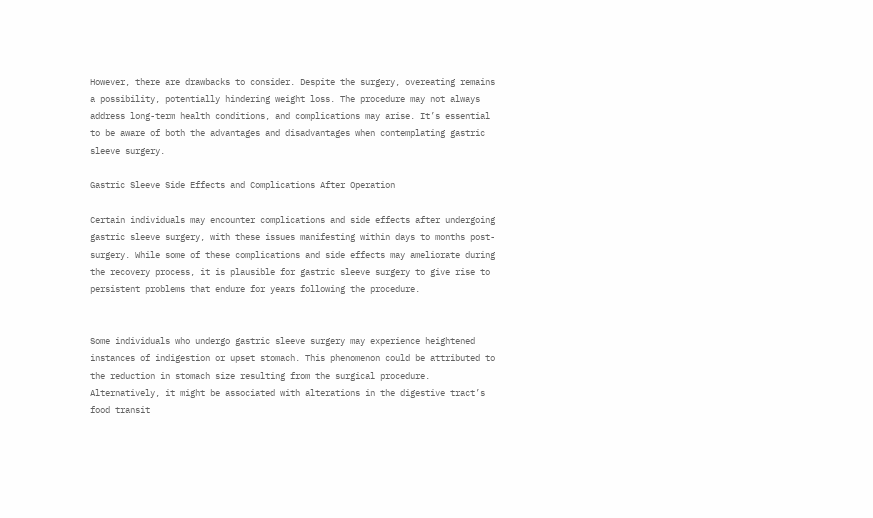However, there are drawbacks to consider. Despite the surgery, overeating remains a possibility, potentially hindering weight loss. The procedure may not always address long-term health conditions, and complications may arise. It’s essential to be aware of both the advantages and disadvantages when contemplating gastric sleeve surgery.

Gastric Sleeve Side Effects and Complications After Operation

Certain individuals may encounter complications and side effects after undergoing gastric sleeve surgery, with these issues manifesting within days to months post-surgery. While some of these complications and side effects may ameliorate during the recovery process, it is plausible for gastric sleeve surgery to give rise to persistent problems that endure for years following the procedure.


Some individuals who undergo gastric sleeve surgery may experience heightened instances of indigestion or upset stomach. This phenomenon could be attributed to the reduction in stomach size resulting from the surgical procedure. Alternatively, it might be associated with alterations in the digestive tract’s food transit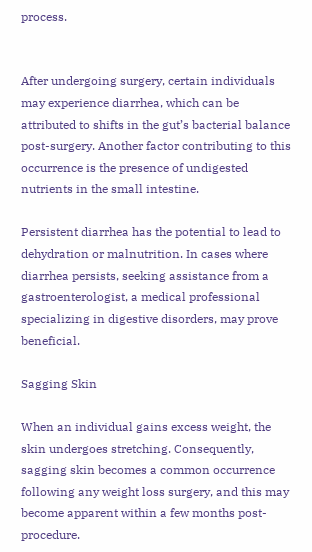process.


After undergoing surgery, certain individuals may experience diarrhea, which can be attributed to shifts in the gut’s bacterial balance post-surgery. Another factor contributing to this occurrence is the presence of undigested nutrients in the small intestine.

Persistent diarrhea has the potential to lead to dehydration or malnutrition. In cases where diarrhea persists, seeking assistance from a gastroenterologist, a medical professional specializing in digestive disorders, may prove beneficial.

Sagging Skin

When an individual gains excess weight, the skin undergoes stretching. Consequently, sagging skin becomes a common occurrence following any weight loss surgery, and this may become apparent within a few months post-procedure.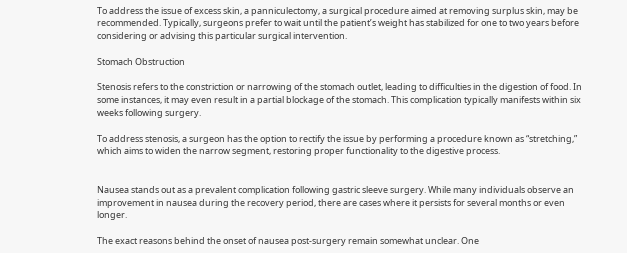To address the issue of excess skin, a panniculectomy, a surgical procedure aimed at removing surplus skin, may be recommended. Typically, surgeons prefer to wait until the patient’s weight has stabilized for one to two years before considering or advising this particular surgical intervention.

Stomach Obstruction

Stenosis refers to the constriction or narrowing of the stomach outlet, leading to difficulties in the digestion of food. In some instances, it may even result in a partial blockage of the stomach. This complication typically manifests within six weeks following surgery.

To address stenosis, a surgeon has the option to rectify the issue by performing a procedure known as “stretching,” which aims to widen the narrow segment, restoring proper functionality to the digestive process.


Nausea stands out as a prevalent complication following gastric sleeve surgery. While many individuals observe an improvement in nausea during the recovery period, there are cases where it persists for several months or even longer.

The exact reasons behind the onset of nausea post-surgery remain somewhat unclear. One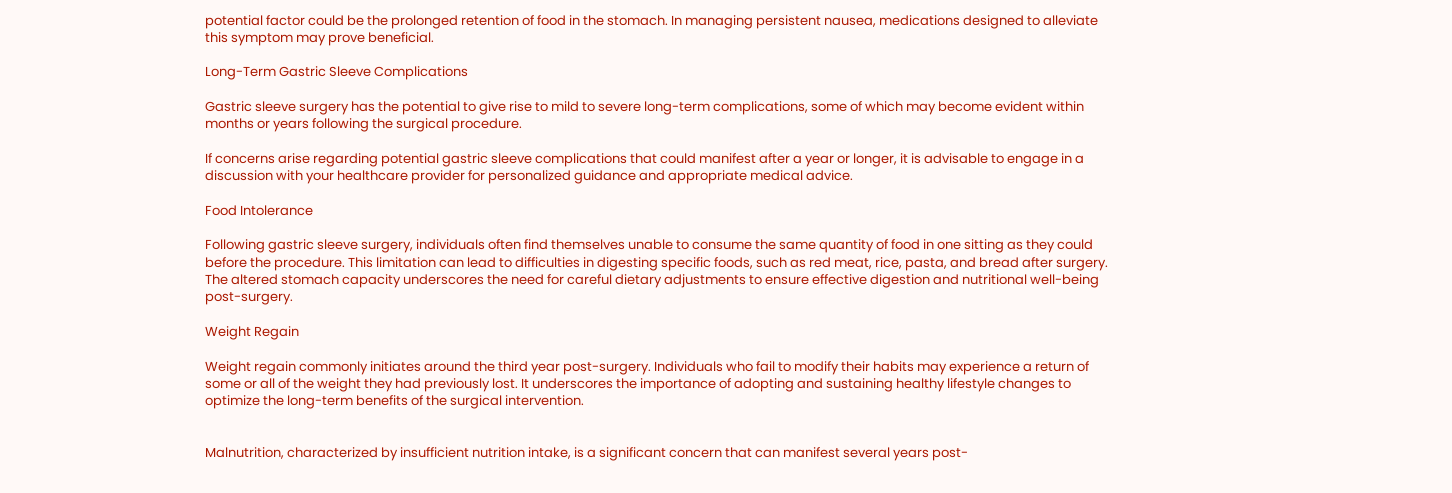potential factor could be the prolonged retention of food in the stomach. In managing persistent nausea, medications designed to alleviate this symptom may prove beneficial.

Long-Term Gastric Sleeve Complications

Gastric sleeve surgery has the potential to give rise to mild to severe long-term complications, some of which may become evident within months or years following the surgical procedure.

If concerns arise regarding potential gastric sleeve complications that could manifest after a year or longer, it is advisable to engage in a discussion with your healthcare provider for personalized guidance and appropriate medical advice.

Food Intolerance

Following gastric sleeve surgery, individuals often find themselves unable to consume the same quantity of food in one sitting as they could before the procedure. This limitation can lead to difficulties in digesting specific foods, such as red meat, rice, pasta, and bread after surgery. The altered stomach capacity underscores the need for careful dietary adjustments to ensure effective digestion and nutritional well-being post-surgery.

Weight Regain

Weight regain commonly initiates around the third year post-surgery. Individuals who fail to modify their habits may experience a return of some or all of the weight they had previously lost. It underscores the importance of adopting and sustaining healthy lifestyle changes to optimize the long-term benefits of the surgical intervention.


Malnutrition, characterized by insufficient nutrition intake, is a significant concern that can manifest several years post-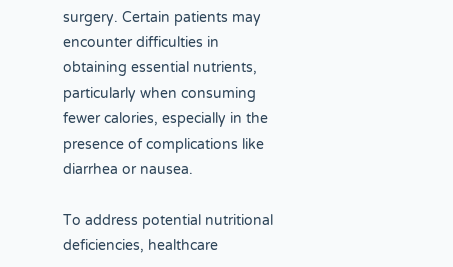surgery. Certain patients may encounter difficulties in obtaining essential nutrients, particularly when consuming fewer calories, especially in the presence of complications like diarrhea or nausea.

To address potential nutritional deficiencies, healthcare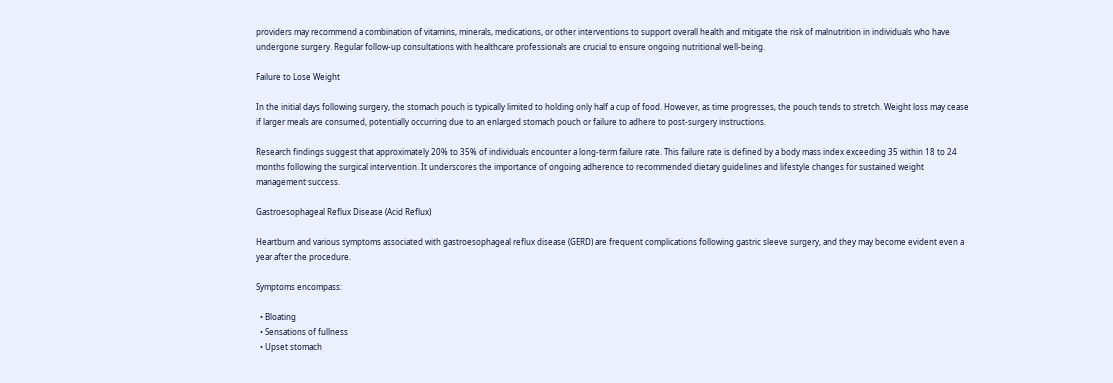providers may recommend a combination of vitamins, minerals, medications, or other interventions to support overall health and mitigate the risk of malnutrition in individuals who have undergone surgery. Regular follow-up consultations with healthcare professionals are crucial to ensure ongoing nutritional well-being.

Failure to Lose Weight

In the initial days following surgery, the stomach pouch is typically limited to holding only half a cup of food. However, as time progresses, the pouch tends to stretch. Weight loss may cease if larger meals are consumed, potentially occurring due to an enlarged stomach pouch or failure to adhere to post-surgery instructions.

Research findings suggest that approximately 20% to 35% of individuals encounter a long-term failure rate. This failure rate is defined by a body mass index exceeding 35 within 18 to 24 months following the surgical intervention. It underscores the importance of ongoing adherence to recommended dietary guidelines and lifestyle changes for sustained weight management success.

Gastroesophageal Reflux Disease (Acid Reflux)

Heartburn and various symptoms associated with gastroesophageal reflux disease (GERD) are frequent complications following gastric sleeve surgery, and they may become evident even a year after the procedure.

Symptoms encompass:

  • Bloating
  • Sensations of fullness
  • Upset stomach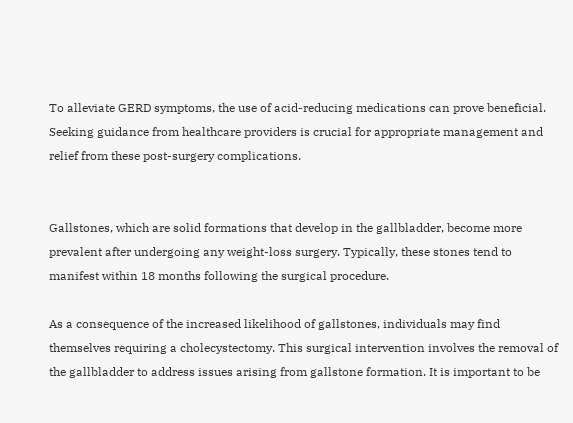To alleviate GERD symptoms, the use of acid-reducing medications can prove beneficial. Seeking guidance from healthcare providers is crucial for appropriate management and relief from these post-surgery complications.


Gallstones, which are solid formations that develop in the gallbladder, become more prevalent after undergoing any weight-loss surgery. Typically, these stones tend to manifest within 18 months following the surgical procedure.

As a consequence of the increased likelihood of gallstones, individuals may find themselves requiring a cholecystectomy. This surgical intervention involves the removal of the gallbladder to address issues arising from gallstone formation. It is important to be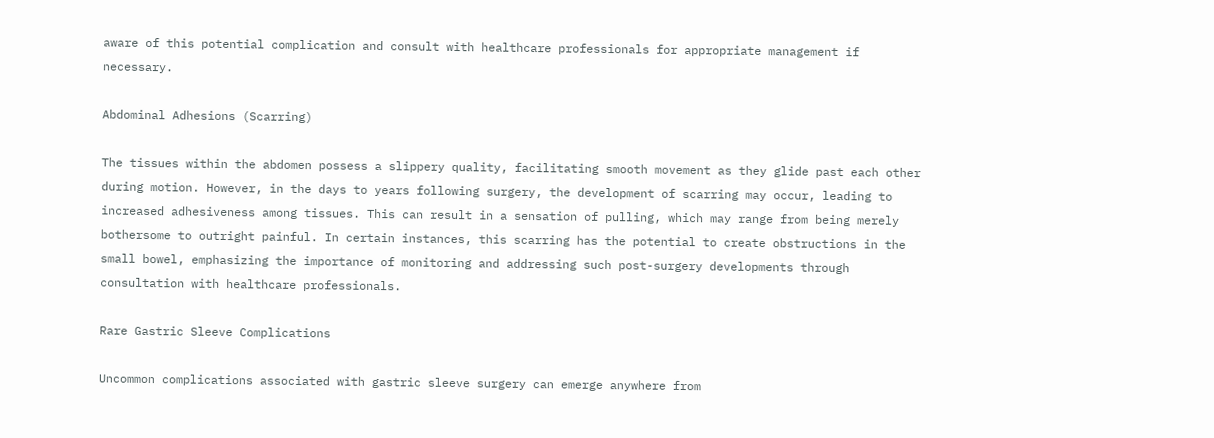aware of this potential complication and consult with healthcare professionals for appropriate management if necessary.

Abdominal Adhesions (Scarring)

The tissues within the abdomen possess a slippery quality, facilitating smooth movement as they glide past each other during motion. However, in the days to years following surgery, the development of scarring may occur, leading to increased adhesiveness among tissues. This can result in a sensation of pulling, which may range from being merely bothersome to outright painful. In certain instances, this scarring has the potential to create obstructions in the small bowel, emphasizing the importance of monitoring and addressing such post-surgery developments through consultation with healthcare professionals.

Rare Gastric Sleeve Complications

Uncommon complications associated with gastric sleeve surgery can emerge anywhere from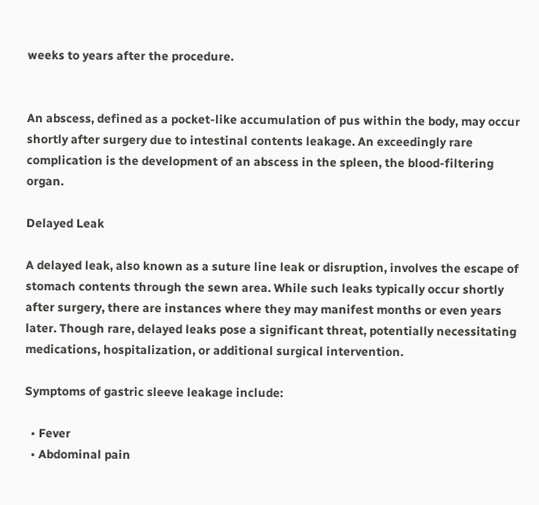weeks to years after the procedure.


An abscess, defined as a pocket-like accumulation of pus within the body, may occur shortly after surgery due to intestinal contents leakage. An exceedingly rare complication is the development of an abscess in the spleen, the blood-filtering organ.

Delayed Leak

A delayed leak, also known as a suture line leak or disruption, involves the escape of stomach contents through the sewn area. While such leaks typically occur shortly after surgery, there are instances where they may manifest months or even years later. Though rare, delayed leaks pose a significant threat, potentially necessitating medications, hospitalization, or additional surgical intervention.

Symptoms of gastric sleeve leakage include:

  • Fever
  • Abdominal pain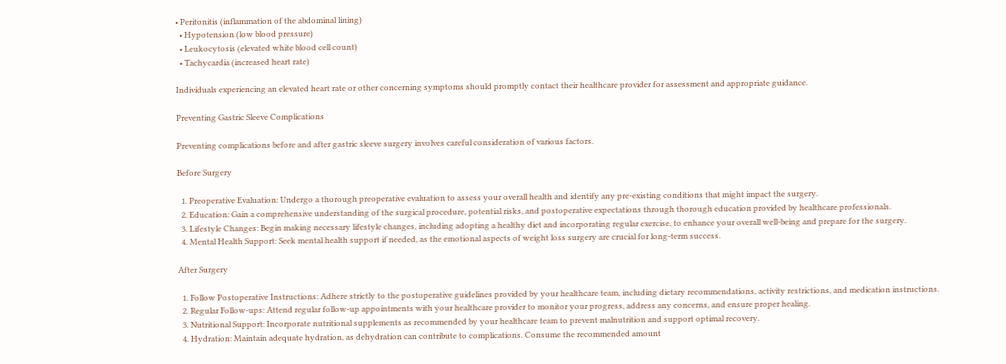• Peritonitis (inflammation of the abdominal lining)
  • Hypotension (low blood pressure)
  • Leukocytosis (elevated white blood cell count)
  • Tachycardia (increased heart rate)

Individuals experiencing an elevated heart rate or other concerning symptoms should promptly contact their healthcare provider for assessment and appropriate guidance.

Preventing Gastric Sleeve Complications

Preventing complications before and after gastric sleeve surgery involves careful consideration of various factors.

Before Surgery

  1. Preoperative Evaluation: Undergo a thorough preoperative evaluation to assess your overall health and identify any pre-existing conditions that might impact the surgery.
  2. Education: Gain a comprehensive understanding of the surgical procedure, potential risks, and postoperative expectations through thorough education provided by healthcare professionals.
  3. Lifestyle Changes: Begin making necessary lifestyle changes, including adopting a healthy diet and incorporating regular exercise, to enhance your overall well-being and prepare for the surgery.
  4. Mental Health Support: Seek mental health support if needed, as the emotional aspects of weight loss surgery are crucial for long-term success.

After Surgery

  1. Follow Postoperative Instructions: Adhere strictly to the postoperative guidelines provided by your healthcare team, including dietary recommendations, activity restrictions, and medication instructions.
  2. Regular Follow-ups: Attend regular follow-up appointments with your healthcare provider to monitor your progress, address any concerns, and ensure proper healing.
  3. Nutritional Support: Incorporate nutritional supplements as recommended by your healthcare team to prevent malnutrition and support optimal recovery.
  4. Hydration: Maintain adequate hydration, as dehydration can contribute to complications. Consume the recommended amount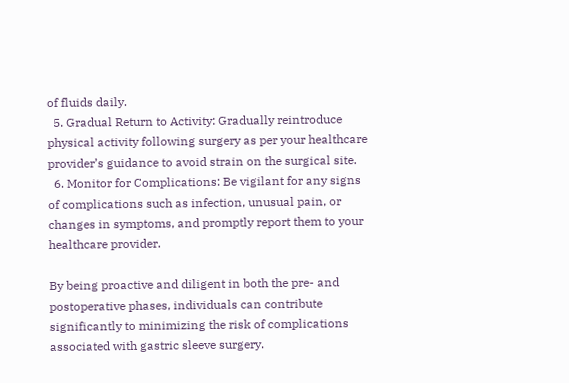of fluids daily.
  5. Gradual Return to Activity: Gradually reintroduce physical activity following surgery as per your healthcare provider’s guidance to avoid strain on the surgical site.
  6. Monitor for Complications: Be vigilant for any signs of complications such as infection, unusual pain, or changes in symptoms, and promptly report them to your healthcare provider.

By being proactive and diligent in both the pre- and postoperative phases, individuals can contribute significantly to minimizing the risk of complications associated with gastric sleeve surgery.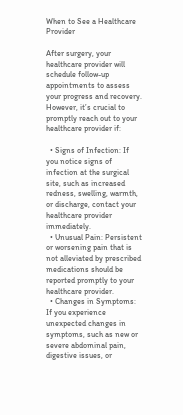When to See a Healthcare Provider

After surgery, your healthcare provider will schedule follow-up appointments to assess your progress and recovery. However, it’s crucial to promptly reach out to your healthcare provider if:

  • Signs of Infection: If you notice signs of infection at the surgical site, such as increased redness, swelling, warmth, or discharge, contact your healthcare provider immediately.
  • Unusual Pain: Persistent or worsening pain that is not alleviated by prescribed medications should be reported promptly to your healthcare provider.
  • Changes in Symptoms: If you experience unexpected changes in symptoms, such as new or severe abdominal pain, digestive issues, or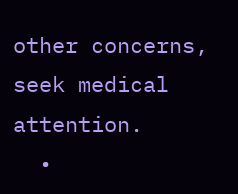other concerns, seek medical attention.
  •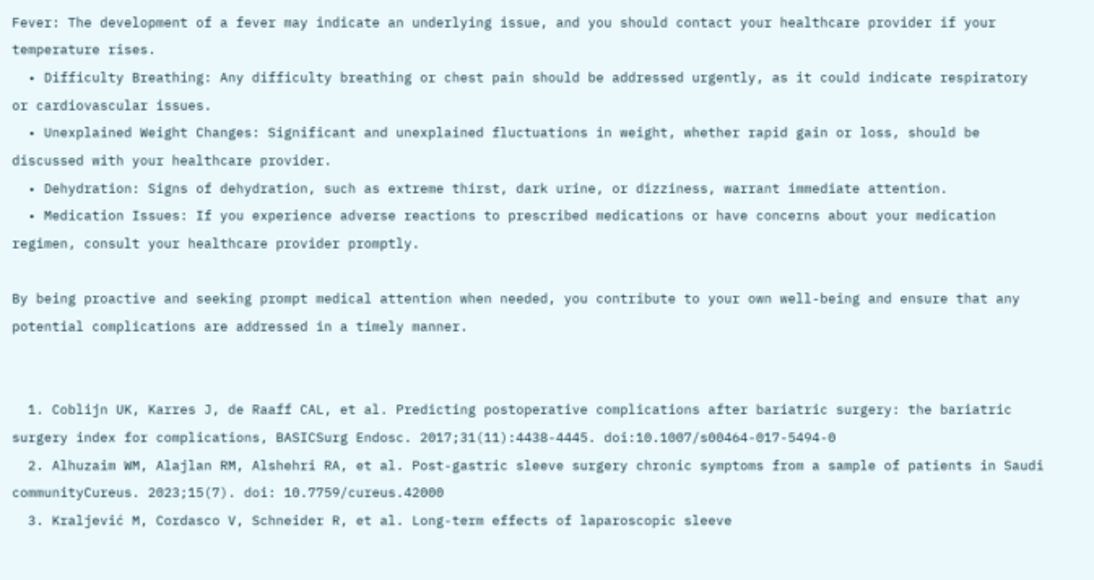Fever: The development of a fever may indicate an underlying issue, and you should contact your healthcare provider if your temperature rises.
  • Difficulty Breathing: Any difficulty breathing or chest pain should be addressed urgently, as it could indicate respiratory or cardiovascular issues.
  • Unexplained Weight Changes: Significant and unexplained fluctuations in weight, whether rapid gain or loss, should be discussed with your healthcare provider.
  • Dehydration: Signs of dehydration, such as extreme thirst, dark urine, or dizziness, warrant immediate attention.
  • Medication Issues: If you experience adverse reactions to prescribed medications or have concerns about your medication regimen, consult your healthcare provider promptly.

By being proactive and seeking prompt medical attention when needed, you contribute to your own well-being and ensure that any potential complications are addressed in a timely manner.


  1. Coblijn UK, Karres J, de Raaff CAL, et al. Predicting postoperative complications after bariatric surgery: the bariatric surgery index for complications, BASICSurg Endosc. 2017;31(11):4438-4445. doi:10.1007/s00464-017-5494-0
  2. Alhuzaim WM, Alajlan RM, Alshehri RA, et al. Post-gastric sleeve surgery chronic symptoms from a sample of patients in Saudi communityCureus. 2023;15(7). doi: 10.7759/cureus.42000
  3. Kraljević M, Cordasco V, Schneider R, et al. Long-term effects of laparoscopic sleeve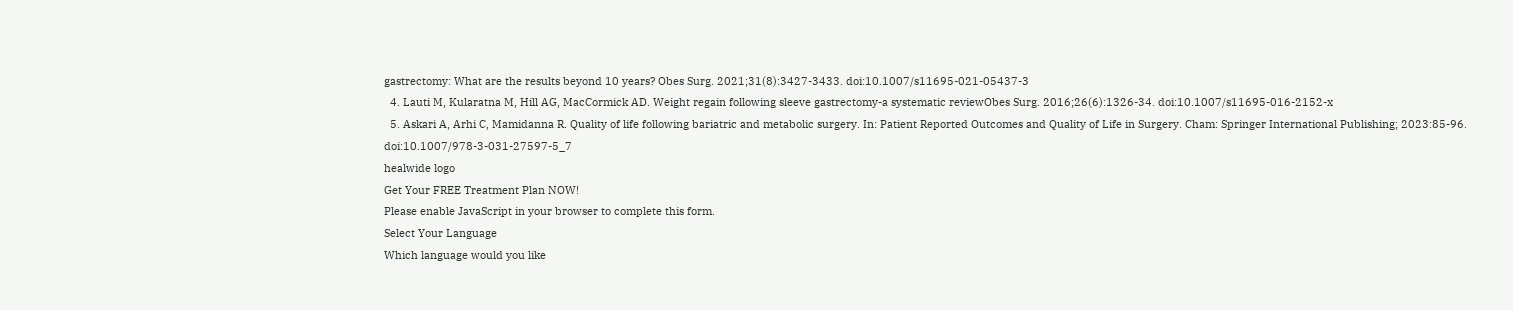gastrectomy: What are the results beyond 10 years? Obes Surg. 2021;31(8):3427-3433. doi:10.1007/s11695-021-05437-3
  4. Lauti M, Kularatna M, Hill AG, MacCormick AD. Weight regain following sleeve gastrectomy-a systematic reviewObes Surg. 2016;26(6):1326-34. doi:10.1007/s11695-016-2152-x
  5. Askari A, Arhi C, Mamidanna R. Quality of life following bariatric and metabolic surgery. In: Patient Reported Outcomes and Quality of Life in Surgery. Cham: Springer International Publishing; 2023:85-96. doi:10.1007/978-3-031-27597-5_7
healwide logo
Get Your FREE Treatment Plan NOW!
Please enable JavaScript in your browser to complete this form.
Select Your Language
Which language would you like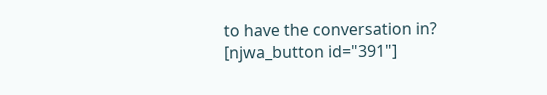to have the conversation in?
[njwa_button id="391"]